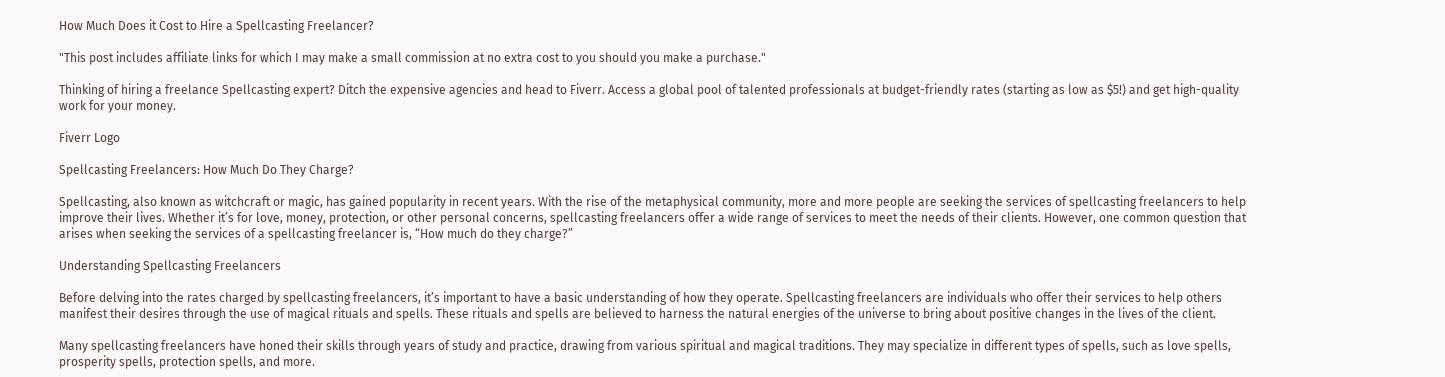How Much Does it Cost to Hire a Spellcasting Freelancer?

"This post includes affiliate links for which I may make a small commission at no extra cost to you should you make a purchase."

Thinking of hiring a freelance Spellcasting expert? Ditch the expensive agencies and head to Fiverr. Access a global pool of talented professionals at budget-friendly rates (starting as low as $5!) and get high-quality work for your money.

Fiverr Logo

Spellcasting Freelancers: How Much Do They Charge?

Spellcasting, also known as witchcraft or magic, has gained popularity in recent years. With the rise of the metaphysical community, more and more people are seeking the services of spellcasting freelancers to help improve their lives. Whether it’s for love, money, protection, or other personal concerns, spellcasting freelancers offer a wide range of services to meet the needs of their clients. However, one common question that arises when seeking the services of a spellcasting freelancer is, “How much do they charge?”

Understanding Spellcasting Freelancers

Before delving into the rates charged by spellcasting freelancers, it’s important to have a basic understanding of how they operate. Spellcasting freelancers are individuals who offer their services to help others manifest their desires through the use of magical rituals and spells. These rituals and spells are believed to harness the natural energies of the universe to bring about positive changes in the lives of the client.

Many spellcasting freelancers have honed their skills through years of study and practice, drawing from various spiritual and magical traditions. They may specialize in different types of spells, such as love spells, prosperity spells, protection spells, and more.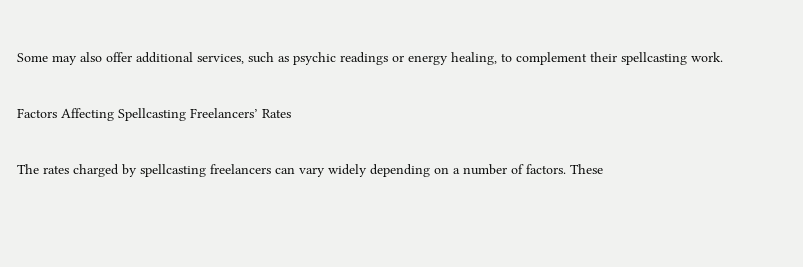Some may also offer additional services, such as psychic readings or energy healing, to complement their spellcasting work.

Factors Affecting Spellcasting Freelancers’ Rates

The rates charged by spellcasting freelancers can vary widely depending on a number of factors. These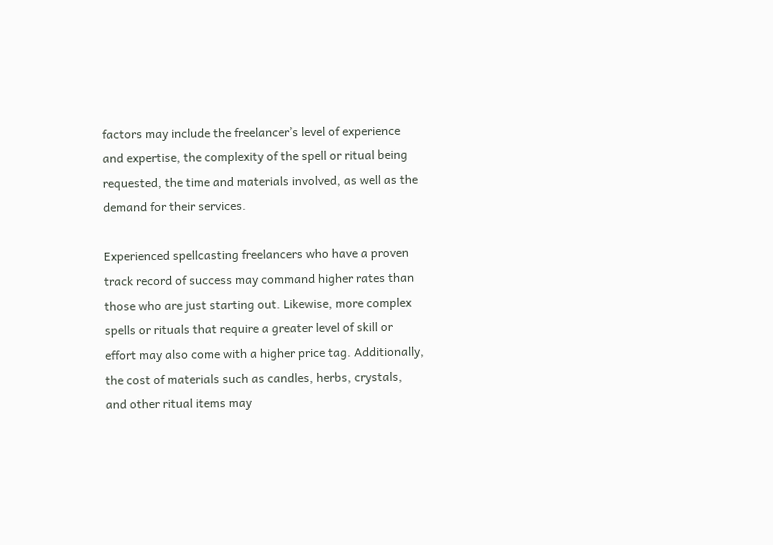factors may include the freelancer’s level of experience and expertise, the complexity of the spell or ritual being requested, the time and materials involved, as well as the demand for their services.

Experienced spellcasting freelancers who have a proven track record of success may command higher rates than those who are just starting out. Likewise, more complex spells or rituals that require a greater level of skill or effort may also come with a higher price tag. Additionally, the cost of materials such as candles, herbs, crystals, and other ritual items may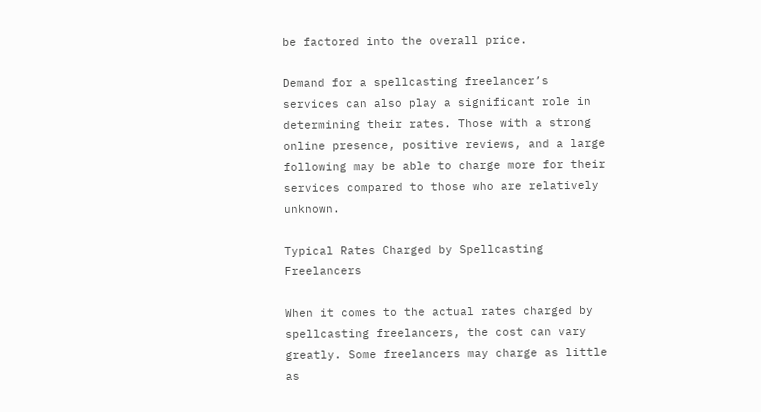be factored into the overall price.

Demand for a spellcasting freelancer’s services can also play a significant role in determining their rates. Those with a strong online presence, positive reviews, and a large following may be able to charge more for their services compared to those who are relatively unknown.

Typical Rates Charged by Spellcasting Freelancers

When it comes to the actual rates charged by spellcasting freelancers, the cost can vary greatly. Some freelancers may charge as little as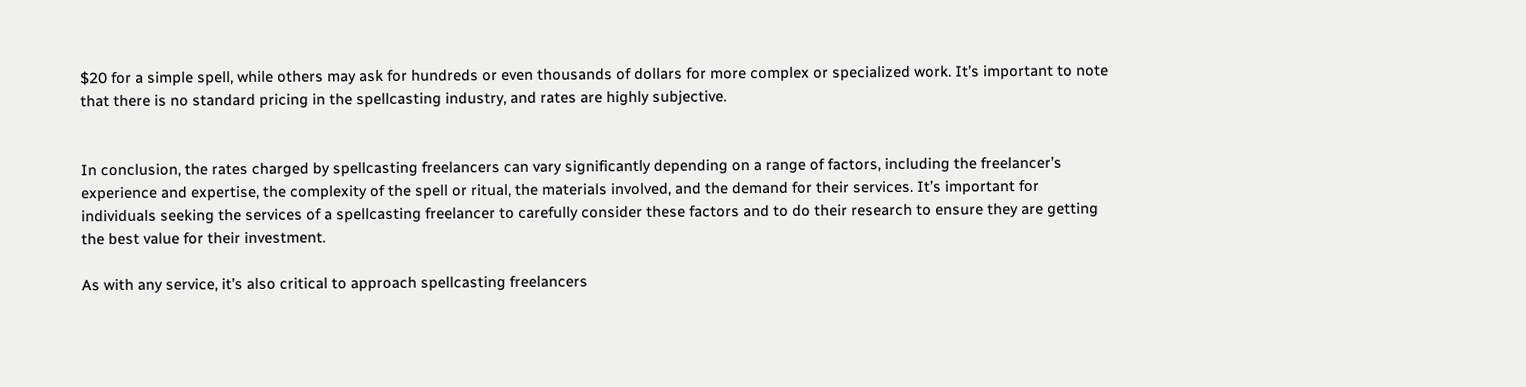$20 for a simple spell, while others may ask for hundreds or even thousands of dollars for more complex or specialized work. It’s important to note that there is no standard pricing in the spellcasting industry, and rates are highly subjective.


In conclusion, the rates charged by spellcasting freelancers can vary significantly depending on a range of factors, including the freelancer’s experience and expertise, the complexity of the spell or ritual, the materials involved, and the demand for their services. It’s important for individuals seeking the services of a spellcasting freelancer to carefully consider these factors and to do their research to ensure they are getting the best value for their investment.

As with any service, it’s also critical to approach spellcasting freelancers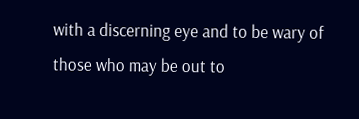with a discerning eye and to be wary of those who may be out to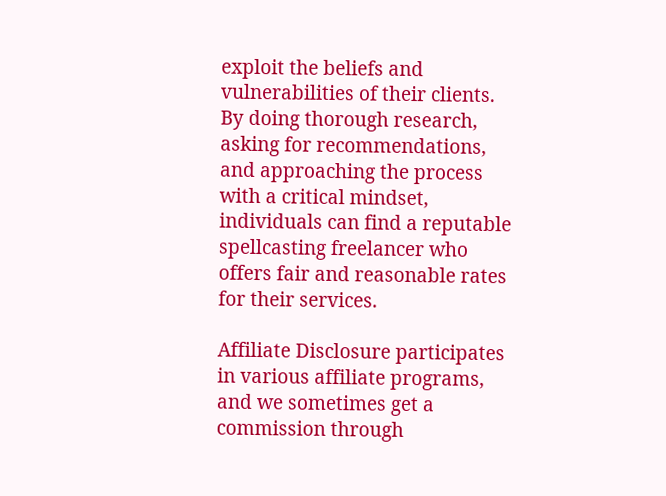exploit the beliefs and vulnerabilities of their clients. By doing thorough research, asking for recommendations, and approaching the process with a critical mindset, individuals can find a reputable spellcasting freelancer who offers fair and reasonable rates for their services.

Affiliate Disclosure participates in various affiliate programs, and we sometimes get a commission through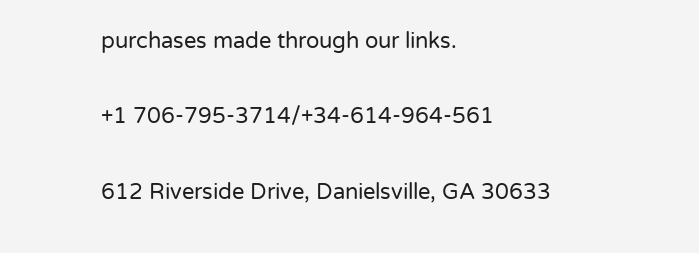purchases made through our links.


+1 706-795-3714/+34-614-964-561


612 Riverside Drive, Danielsville, GA 30633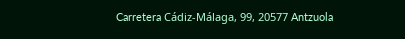Carretera Cádiz-Málaga, 99, 20577 Antzuola